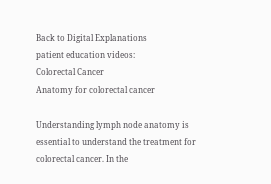Back to Digital Explanations
patient education videos:
Colorectal Cancer
Anatomy for colorectal cancer

Understanding lymph node anatomy is essential to understand the treatment for colorectal cancer. In the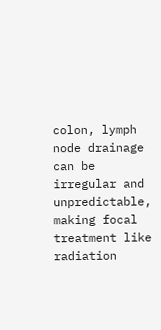colon, lymph node drainage can be irregular and unpredictable, making focal treatment like radiation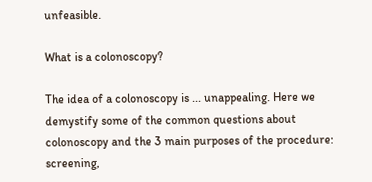unfeasible.

What is a colonoscopy?

The idea of a colonoscopy is ... unappealing. Here we demystify some of the common questions about colonoscopy and the 3 main purposes of the procedure: screening,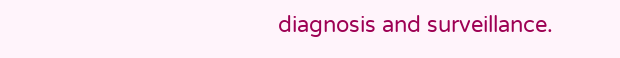diagnosis and surveillance.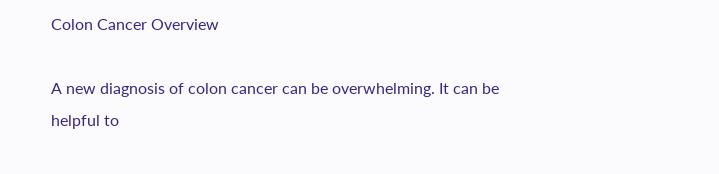Colon Cancer Overview

A new diagnosis of colon cancer can be overwhelming. It can be helpful to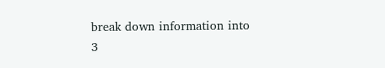break down information into 3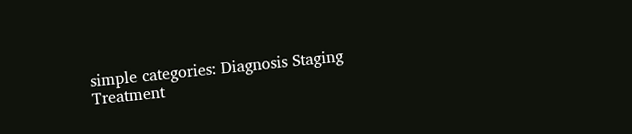simple categories: Diagnosis Staging Treatment